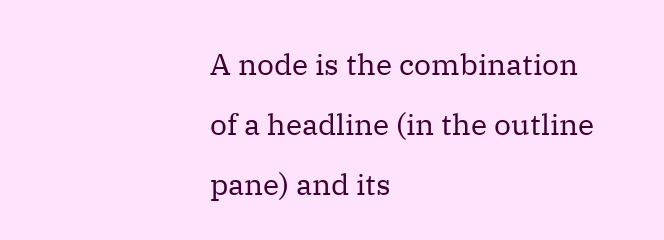A node is the combination of a headline (in the outline pane) and its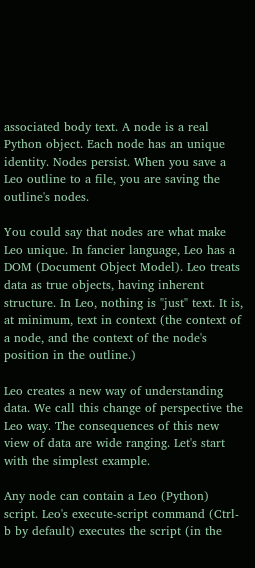associated body text. A node is a real Python object. Each node has an unique identity. Nodes persist. When you save a Leo outline to a file, you are saving the outline's nodes.

You could say that nodes are what make Leo unique. In fancier language, Leo has a DOM (Document Object Model). Leo treats data as true objects, having inherent structure. In Leo, nothing is "just" text. It is, at minimum, text in context (the context of a node, and the context of the node's position in the outline.)

Leo creates a new way of understanding data. We call this change of perspective the Leo way. The consequences of this new view of data are wide ranging. Let's start with the simplest example.

Any node can contain a Leo (Python) script. Leo's execute-script command (Ctrl-b by default) executes the script (in the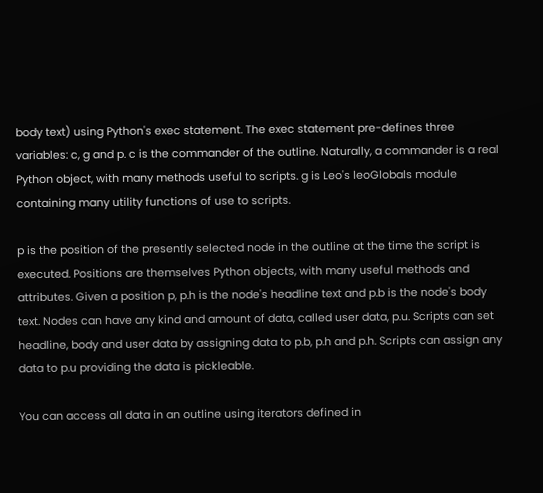body text) using Python's exec statement. The exec statement pre-defines three variables: c, g and p. c is the commander of the outline. Naturally, a commander is a real Python object, with many methods useful to scripts. g is Leo's leoGlobals module containing many utility functions of use to scripts.

p is the position of the presently selected node in the outline at the time the script is executed. Positions are themselves Python objects, with many useful methods and attributes. Given a position p, p.h is the node's headline text and p.b is the node's body text. Nodes can have any kind and amount of data, called user data, p.u. Scripts can set headline, body and user data by assigning data to p.b, p.h and p.h. Scripts can assign any data to p.u providing the data is pickleable.

You can access all data in an outline using iterators defined in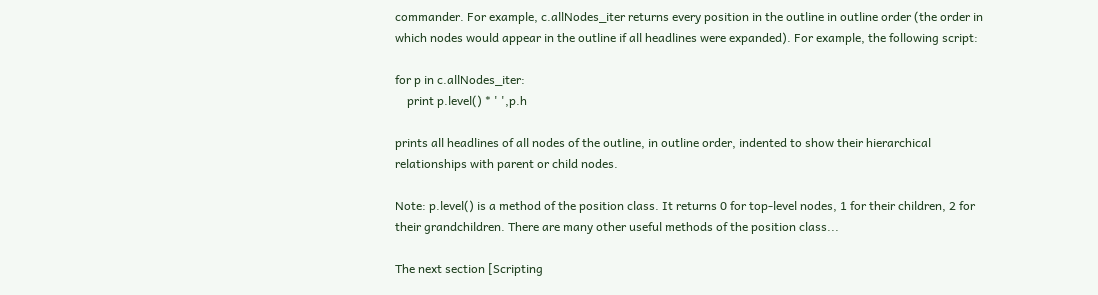commander. For example, c.allNodes_iter returns every position in the outline in outline order (the order in which nodes would appear in the outline if all headlines were expanded). For example, the following script:

for p in c.allNodes_iter:
    print p.level() * ' ',p.h

prints all headlines of all nodes of the outline, in outline order, indented to show their hierarchical relationships with parent or child nodes.

Note: p.level() is a method of the position class. It returns 0 for top-level nodes, 1 for their children, 2 for their grandchildren. There are many other useful methods of the position class...

The next section [Scripting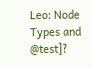Leo: Node Types and @test]?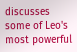discusses some of Leo's most powerful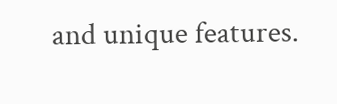and unique features.